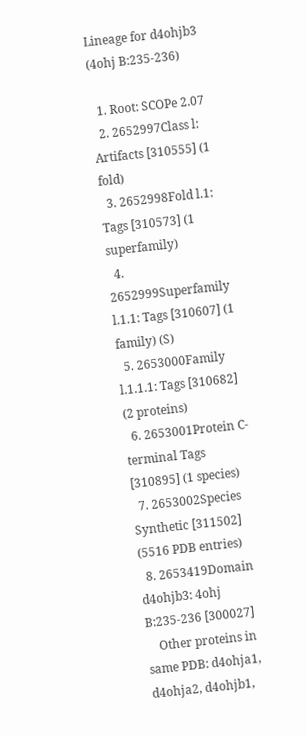Lineage for d4ohjb3 (4ohj B:235-236)

  1. Root: SCOPe 2.07
  2. 2652997Class l: Artifacts [310555] (1 fold)
  3. 2652998Fold l.1: Tags [310573] (1 superfamily)
  4. 2652999Superfamily l.1.1: Tags [310607] (1 family) (S)
  5. 2653000Family l.1.1.1: Tags [310682] (2 proteins)
  6. 2653001Protein C-terminal Tags [310895] (1 species)
  7. 2653002Species Synthetic [311502] (5516 PDB entries)
  8. 2653419Domain d4ohjb3: 4ohj B:235-236 [300027]
    Other proteins in same PDB: d4ohja1, d4ohja2, d4ohjb1,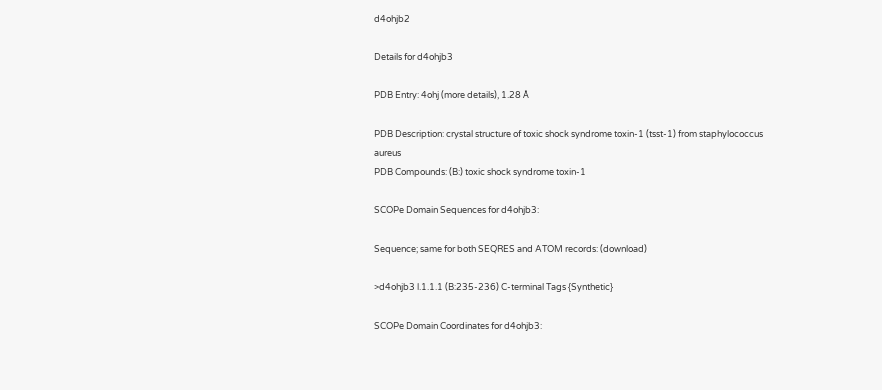d4ohjb2

Details for d4ohjb3

PDB Entry: 4ohj (more details), 1.28 Å

PDB Description: crystal structure of toxic shock syndrome toxin-1 (tsst-1) from staphylococcus aureus
PDB Compounds: (B:) toxic shock syndrome toxin-1

SCOPe Domain Sequences for d4ohjb3:

Sequence; same for both SEQRES and ATOM records: (download)

>d4ohjb3 l.1.1.1 (B:235-236) C-terminal Tags {Synthetic}

SCOPe Domain Coordinates for d4ohjb3: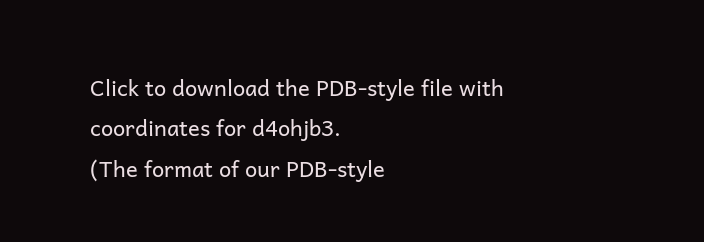Click to download the PDB-style file with coordinates for d4ohjb3.
(The format of our PDB-style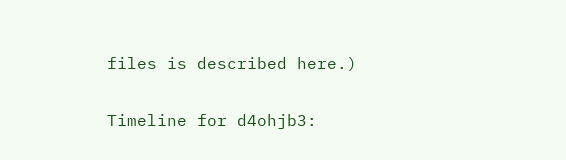files is described here.)

Timeline for d4ohjb3: